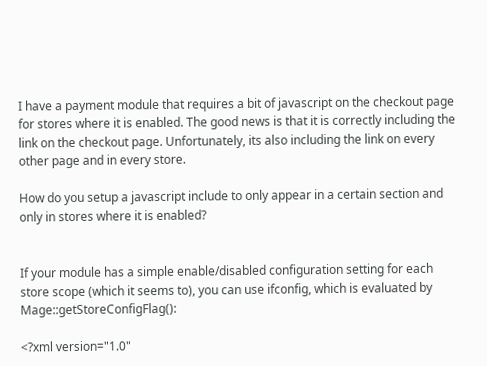I have a payment module that requires a bit of javascript on the checkout page for stores where it is enabled. The good news is that it is correctly including the link on the checkout page. Unfortunately, its also including the link on every other page and in every store.

How do you setup a javascript include to only appear in a certain section and only in stores where it is enabled?


If your module has a simple enable/disabled configuration setting for each store scope (which it seems to), you can use ifconfig, which is evaluated by Mage::getStoreConfigFlag():

<?xml version="1.0"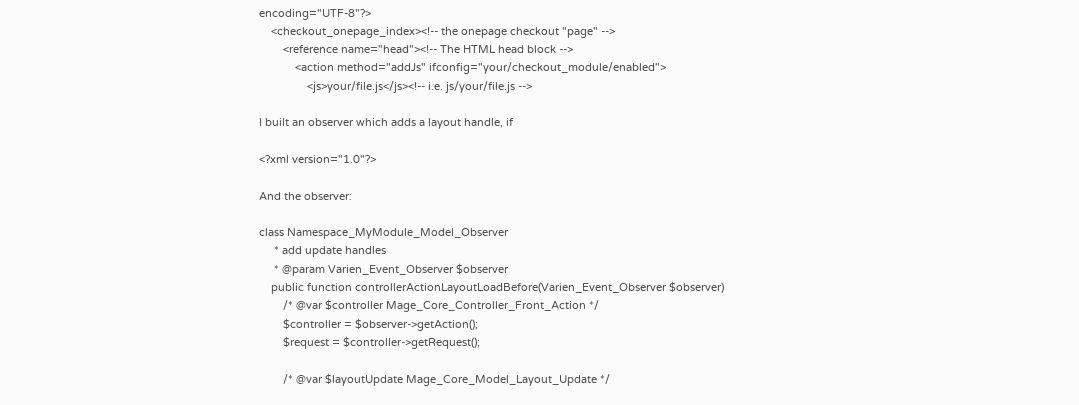encoding="UTF-8"?>
    <checkout_onepage_index><!-- the onepage checkout "page" -->
        <reference name="head"><!-- The HTML head block -->
            <action method="addJs" ifconfig="your/checkout_module/enabled">
                <js>your/file.js</js><!-- i.e. js/your/file.js -->

I built an observer which adds a layout handle, if

<?xml version="1.0"?>

And the observer:

class Namespace_MyModule_Model_Observer
     * add update handles
     * @param Varien_Event_Observer $observer
    public function controllerActionLayoutLoadBefore(Varien_Event_Observer $observer)
        /* @var $controller Mage_Core_Controller_Front_Action */
        $controller = $observer->getAction();
        $request = $controller->getRequest();

        /* @var $layoutUpdate Mage_Core_Model_Layout_Update */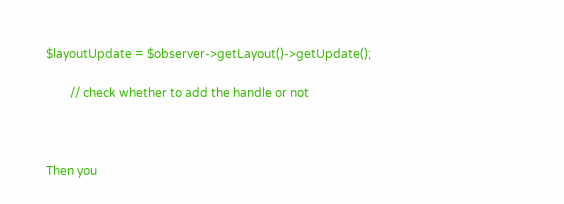$layoutUpdate = $observer->getLayout()->getUpdate();

        // check whether to add the handle or not



Then you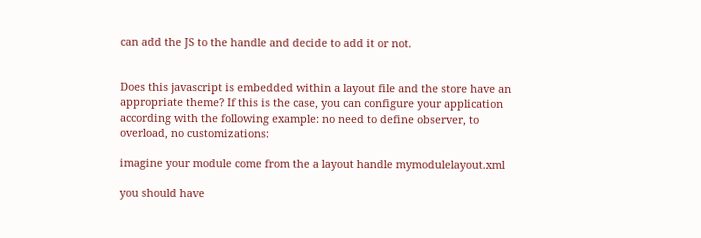can add the JS to the handle and decide to add it or not.


Does this javascript is embedded within a layout file and the store have an appropriate theme? If this is the case, you can configure your application according with the following example: no need to define observer, to overload, no customizations:

imagine your module come from the a layout handle mymodulelayout.xml

you should have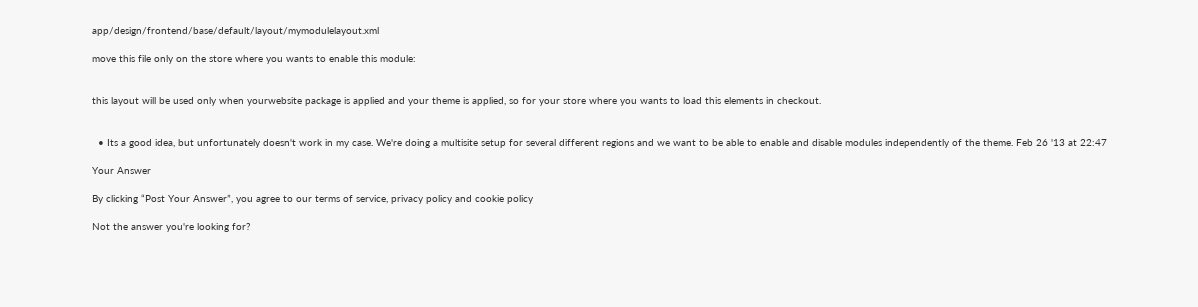app/design/frontend/base/default/layout/mymodulelayout.xml

move this file only on the store where you wants to enable this module:


this layout will be used only when yourwebsite package is applied and your theme is applied, so for your store where you wants to load this elements in checkout.


  • Its a good idea, but unfortunately doesn't work in my case. We're doing a multisite setup for several different regions and we want to be able to enable and disable modules independently of the theme. Feb 26 '13 at 22:47

Your Answer

By clicking “Post Your Answer”, you agree to our terms of service, privacy policy and cookie policy

Not the answer you're looking for?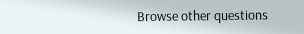Browse other questions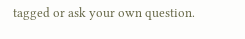tagged or ask your own question.